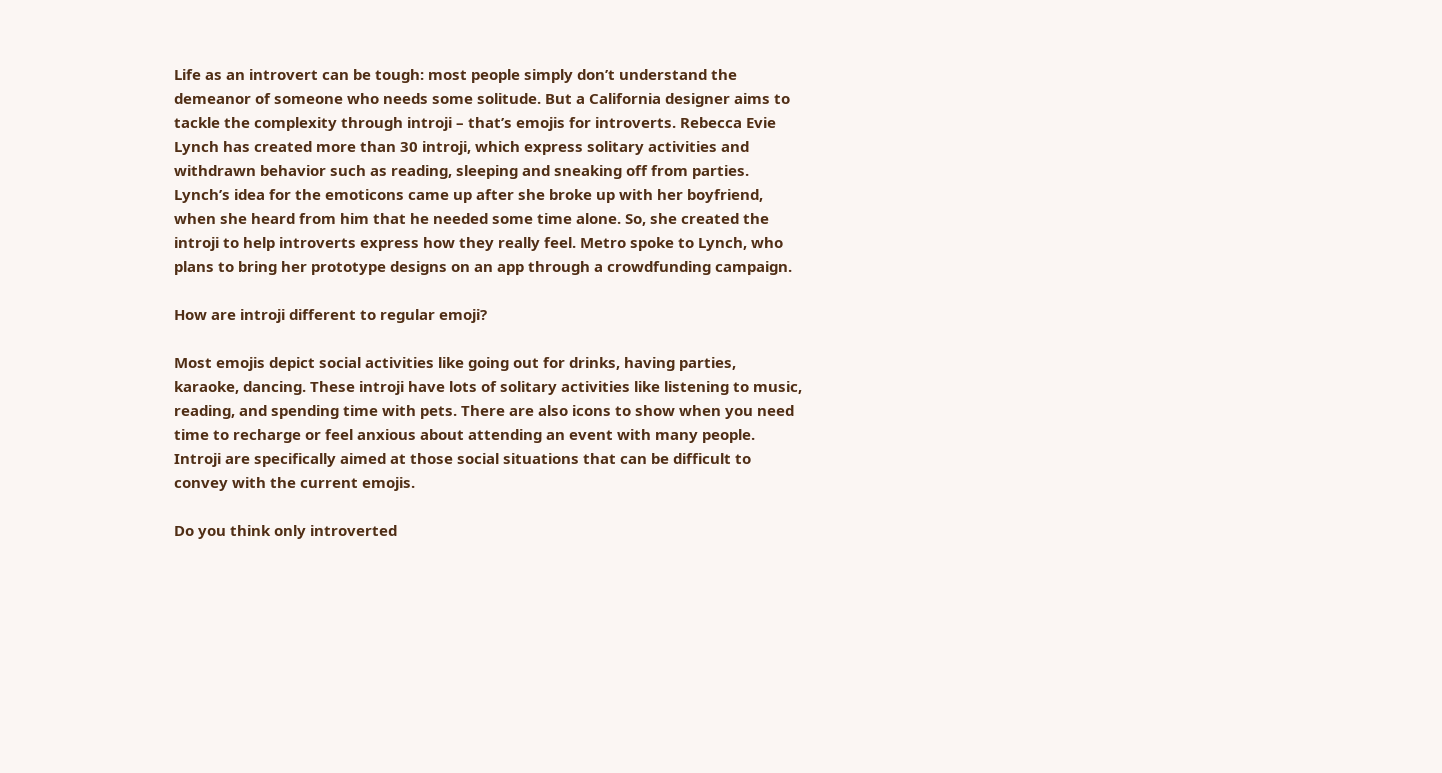Life as an introvert can be tough: most people simply don’t understand the demeanor of someone who needs some solitude. But a California designer aims to tackle the complexity through introji – that’s emojis for introverts. Rebecca Evie Lynch has created more than 30 introji, which express solitary activities and withdrawn behavior such as reading, sleeping and sneaking off from parties. Lynch’s idea for the emoticons came up after she broke up with her boyfriend, when she heard from him that he needed some time alone. So, she created the introji to help introverts express how they really feel. Metro spoke to Lynch, who plans to bring her prototype designs on an app through a crowdfunding campaign.

How are introji different to regular emoji?

Most emojis depict social activities like going out for drinks, having parties, karaoke, dancing. These introji have lots of solitary activities like listening to music, reading, and spending time with pets. There are also icons to show when you need time to recharge or feel anxious about attending an event with many people. Introji are specifically aimed at those social situations that can be difficult to convey with the current emojis.

Do you think only introverted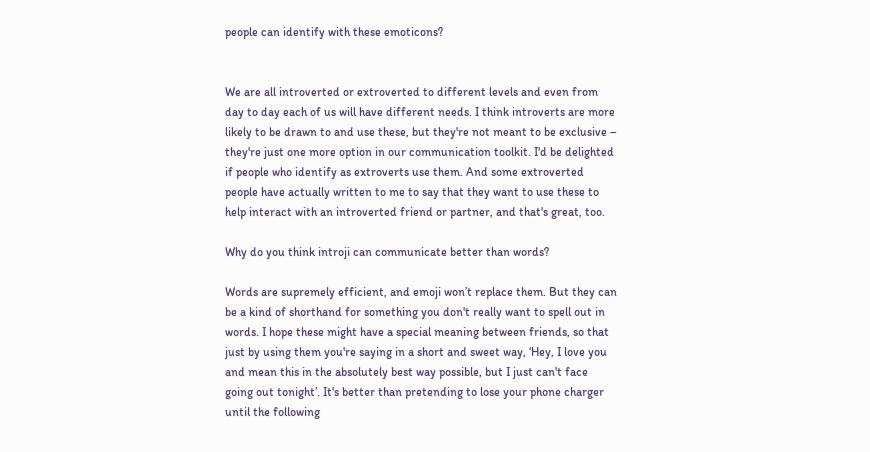people can identify with these emoticons?


We are all introverted or extroverted to different levels and even from day to day each of us will have different needs. I think introverts are more likely to be drawn to and use these, but they're not meant to be exclusive – they're just one more option in our communication toolkit. I'd be delighted if people who identify as extroverts use them. And some extroverted people have actually written to me to say that they want to use these to help interact with an introverted friend or partner, and that's great, too.

Why do you think introji can communicate better than words?

Words are supremely efficient, and emoji won’t replace them. But they can be a kind of shorthand for something you don't really want to spell out in words. I hope these might have a special meaning between friends, so that just by using them you're saying in a short and sweet way, ‘Hey, I love you and mean this in the absolutely best way possible, but I just can't face going out tonight’. It's better than pretending to lose your phone charger until the following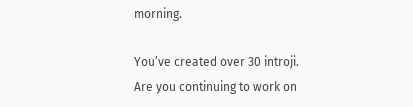morning.

You’ve created over 30 introji. Are you continuing to work on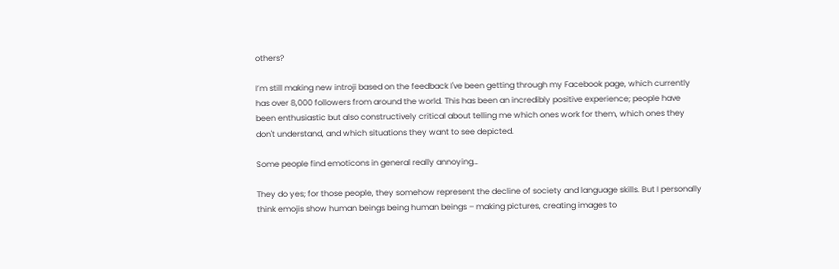others?

I’m still making new introji based on the feedback I've been getting through my Facebook page, which currently has over 8,000 followers from around the world. This has been an incredibly positive experience; people have been enthusiastic but also constructively critical about telling me which ones work for them, which ones they don't understand, and which situations they want to see depicted.

Some people find emoticons in general really annoying…

They do yes; for those people, they somehow represent the decline of society and language skills. But I personally think emojis show human beings being human beings – making pictures, creating images to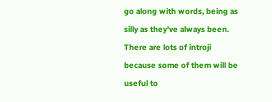go along with words, being as silly as they've always been. There are lots of introji because some of them will be useful to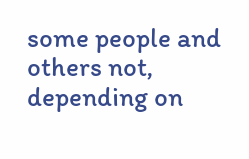some people and others not, depending on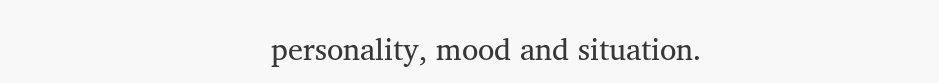personality, mood and situation.